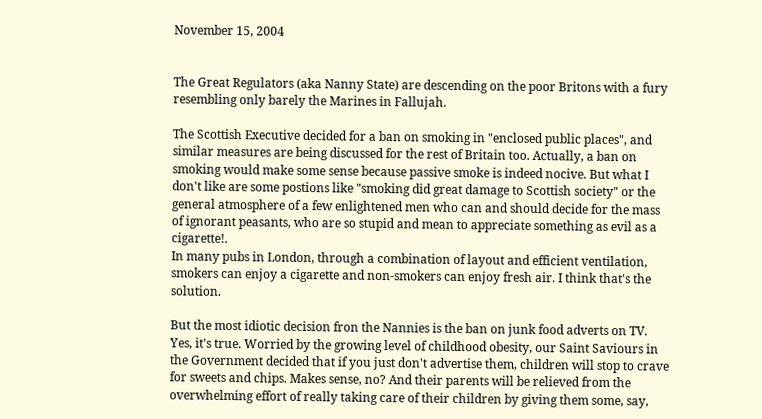November 15, 2004


The Great Regulators (aka Nanny State) are descending on the poor Britons with a fury resembling only barely the Marines in Fallujah.

The Scottish Executive decided for a ban on smoking in "enclosed public places", and similar measures are being discussed for the rest of Britain too. Actually, a ban on smoking would make some sense because passive smoke is indeed nocive. But what I don't like are some postions like "smoking did great damage to Scottish society" or the general atmosphere of a few enlightened men who can and should decide for the mass of ignorant peasants, who are so stupid and mean to appreciate something as evil as a cigarette!.
In many pubs in London, through a combination of layout and efficient ventilation, smokers can enjoy a cigarette and non-smokers can enjoy fresh air. I think that's the solution.

But the most idiotic decision fron the Nannies is the ban on junk food adverts on TV.
Yes, it's true. Worried by the growing level of childhood obesity, our Saint Saviours in the Government decided that if you just don't advertise them, children will stop to crave for sweets and chips. Makes sense, no? And their parents will be relieved from the overwhelming effort of really taking care of their children by giving them some, say,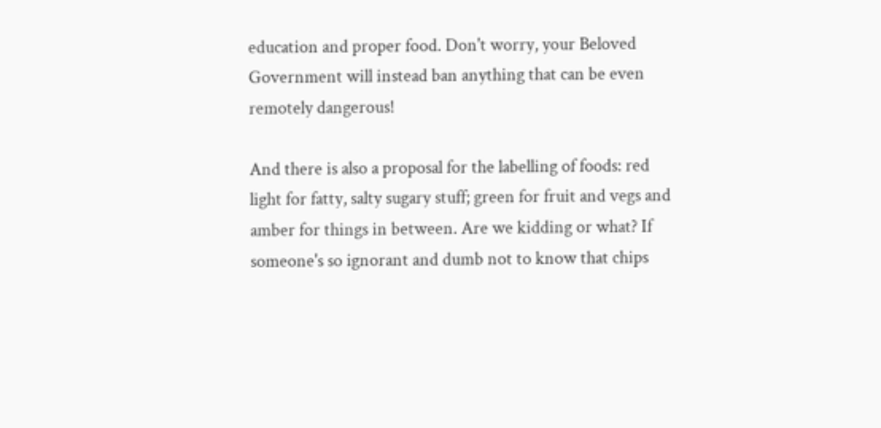education and proper food. Don't worry, your Beloved Government will instead ban anything that can be even remotely dangerous!

And there is also a proposal for the labelling of foods: red light for fatty, salty sugary stuff; green for fruit and vegs and amber for things in between. Are we kidding or what? If someone's so ignorant and dumb not to know that chips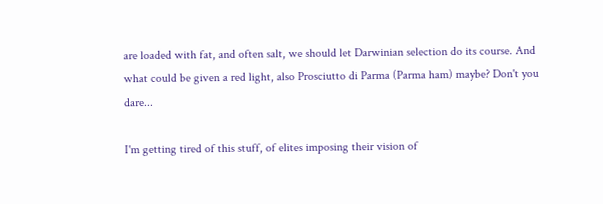are loaded with fat, and often salt, we should let Darwinian selection do its course. And what could be given a red light, also Prosciutto di Parma (Parma ham) maybe? Don't you dare...

I'm getting tired of this stuff, of elites imposing their vision of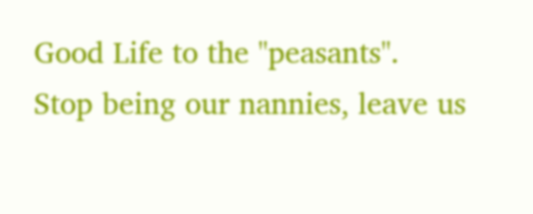Good Life to the "peasants".
Stop being our nannies, leave us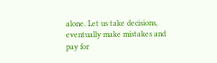alone. Let us take decisions, eventually make mistakes and pay for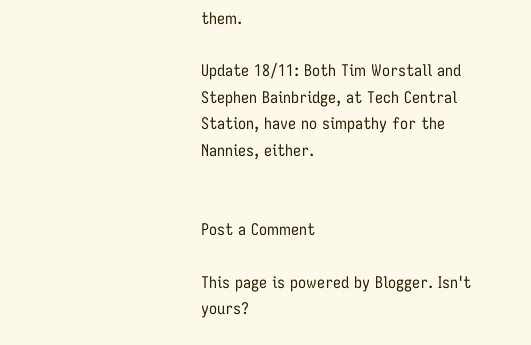them.

Update 18/11: Both Tim Worstall and Stephen Bainbridge, at Tech Central Station, have no simpathy for the Nannies, either.


Post a Comment

This page is powered by Blogger. Isn't yours?